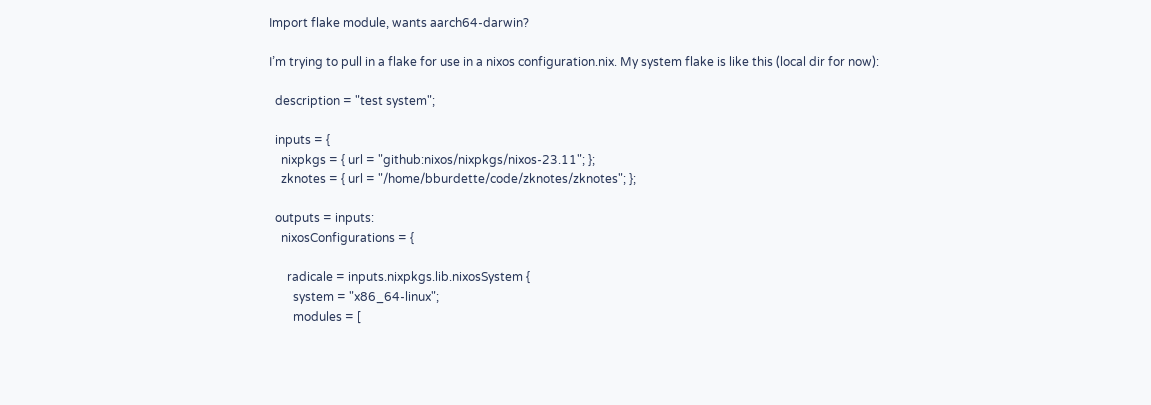Import flake module, wants aarch64-darwin?

I’m trying to pull in a flake for use in a nixos configuration.nix. My system flake is like this (local dir for now):

  description = "test system";

  inputs = {
    nixpkgs = { url = "github:nixos/nixpkgs/nixos-23.11"; };
    zknotes = { url = "/home/bburdette/code/zknotes/zknotes"; };

  outputs = inputs:
    nixosConfigurations = {

      radicale = inputs.nixpkgs.lib.nixosSystem {
        system = "x86_64-linux";
        modules = [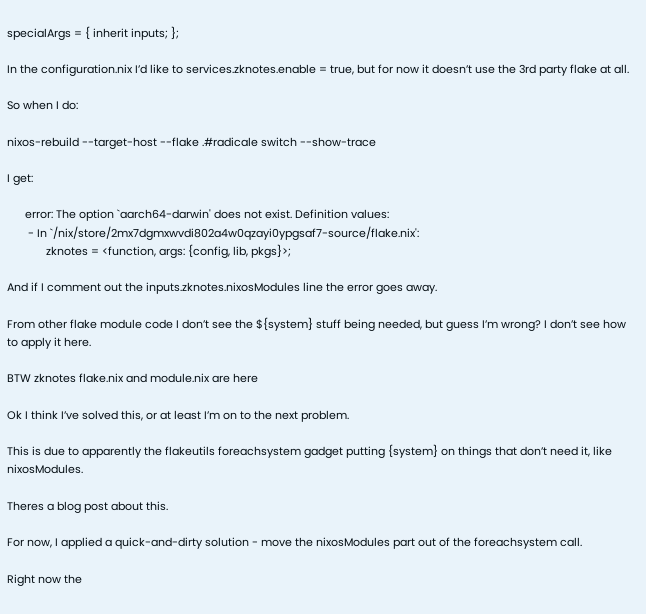specialArgs = { inherit inputs; };

In the configuration.nix I’d like to services.zknotes.enable = true, but for now it doesn’t use the 3rd party flake at all.

So when I do:

nixos-rebuild --target-host --flake .#radicale switch --show-trace

I get:

      error: The option `aarch64-darwin' does not exist. Definition values:
       - In `/nix/store/2mx7dgmxwvdi802a4w0qzayi0ypgsaf7-source/flake.nix':
             zknotes = <function, args: {config, lib, pkgs}>;

And if I comment out the inputs.zknotes.nixosModules line the error goes away.

From other flake module code I don’t see the ${system} stuff being needed, but guess I’m wrong? I don’t see how to apply it here.

BTW zknotes flake.nix and module.nix are here

Ok I think I’ve solved this, or at least I’m on to the next problem.

This is due to apparently the flakeutils foreachsystem gadget putting {system} on things that don’t need it, like nixosModules.

Theres a blog post about this.

For now, I applied a quick-and-dirty solution - move the nixosModules part out of the foreachsystem call.

Right now the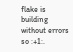flake is building without errors so :+1:.